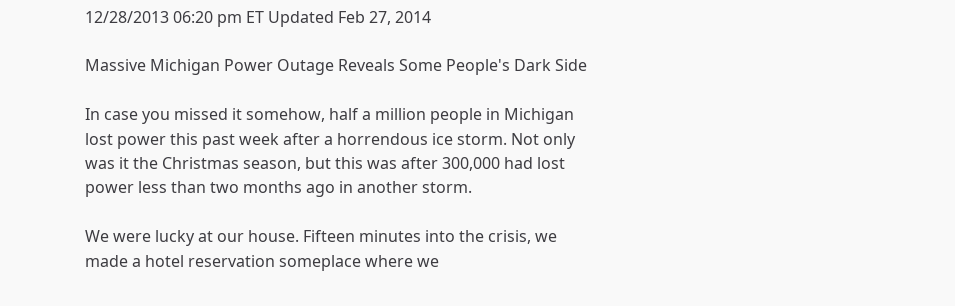12/28/2013 06:20 pm ET Updated Feb 27, 2014

Massive Michigan Power Outage Reveals Some People's Dark Side

In case you missed it somehow, half a million people in Michigan lost power this past week after a horrendous ice storm. Not only was it the Christmas season, but this was after 300,000 had lost power less than two months ago in another storm.

We were lucky at our house. Fifteen minutes into the crisis, we made a hotel reservation someplace where we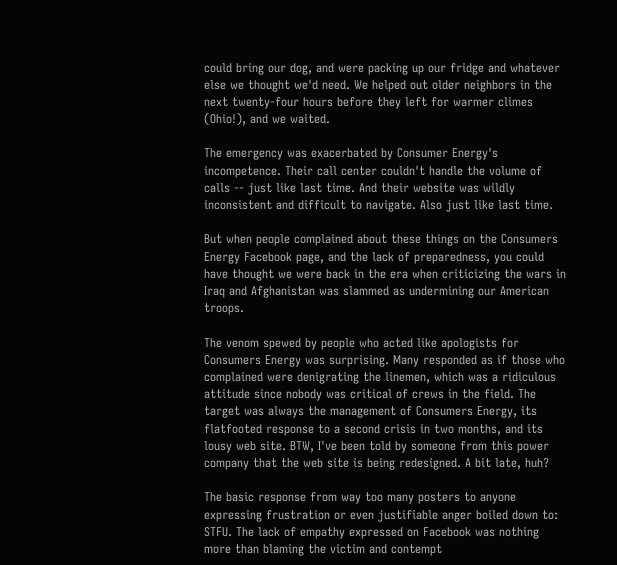could bring our dog, and were packing up our fridge and whatever else we thought we'd need. We helped out older neighbors in the next twenty-four hours before they left for warmer climes (Ohio!), and we waited.

The emergency was exacerbated by Consumer Energy's incompetence. Their call center couldn't handle the volume of calls -- just like last time. And their website was wildly inconsistent and difficult to navigate. Also just like last time.

But when people complained about these things on the Consumers Energy Facebook page, and the lack of preparedness, you could have thought we were back in the era when criticizing the wars in Iraq and Afghanistan was slammed as undermining our American troops.

The venom spewed by people who acted like apologists for Consumers Energy was surprising. Many responded as if those who complained were denigrating the linemen, which was a ridiculous attitude since nobody was critical of crews in the field. The target was always the management of Consumers Energy, its flatfooted response to a second crisis in two months, and its lousy web site. BTW, I've been told by someone from this power company that the web site is being redesigned. A bit late, huh?

The basic response from way too many posters to anyone expressing frustration or even justifiable anger boiled down to: STFU. The lack of empathy expressed on Facebook was nothing more than blaming the victim and contempt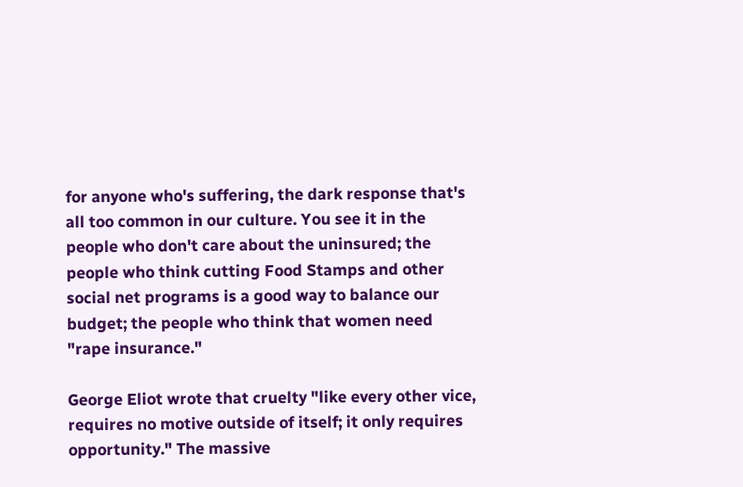for anyone who's suffering, the dark response that's all too common in our culture. You see it in the people who don't care about the uninsured; the people who think cutting Food Stamps and other social net programs is a good way to balance our budget; the people who think that women need "rape insurance."

George Eliot wrote that cruelty "like every other vice, requires no motive outside of itself; it only requires opportunity." The massive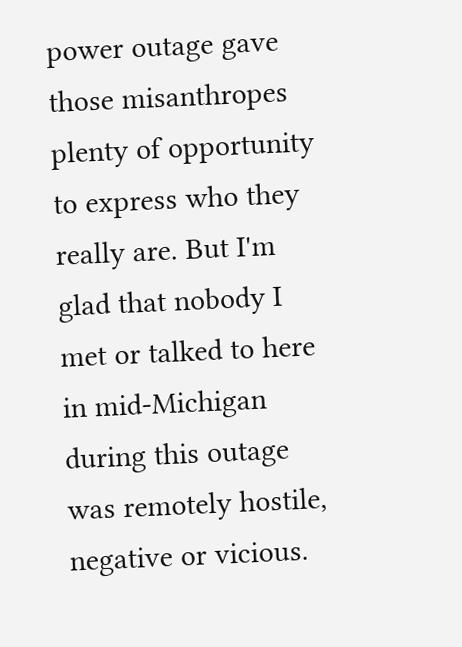power outage gave those misanthropes plenty of opportunity to express who they really are. But I'm glad that nobody I met or talked to here in mid-Michigan during this outage was remotely hostile, negative or vicious.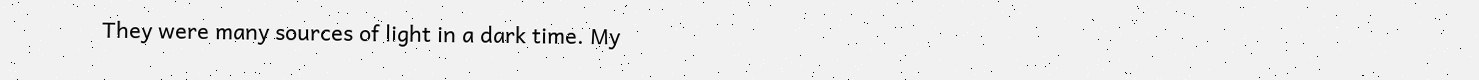They were many sources of light in a dark time. My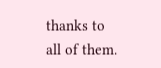thanks to all of them.